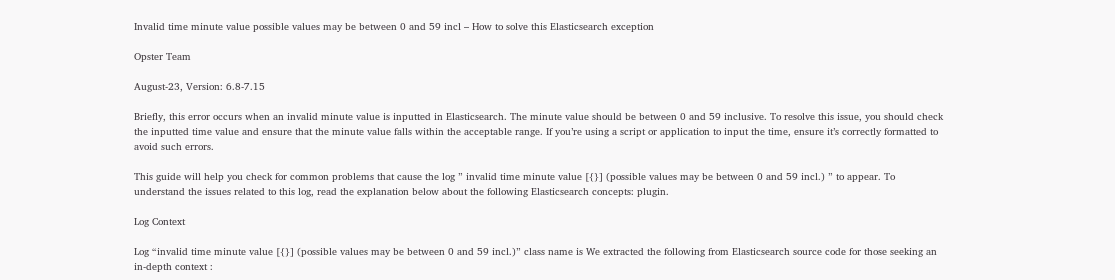Invalid time minute value possible values may be between 0 and 59 incl – How to solve this Elasticsearch exception

Opster Team

August-23, Version: 6.8-7.15

Briefly, this error occurs when an invalid minute value is inputted in Elasticsearch. The minute value should be between 0 and 59 inclusive. To resolve this issue, you should check the inputted time value and ensure that the minute value falls within the acceptable range. If you’re using a script or application to input the time, ensure it’s correctly formatted to avoid such errors.

This guide will help you check for common problems that cause the log ” invalid time minute value [{}] (possible values may be between 0 and 59 incl.) ” to appear. To understand the issues related to this log, read the explanation below about the following Elasticsearch concepts: plugin.

Log Context

Log “invalid time minute value [{}] (possible values may be between 0 and 59 incl.)” class name is We extracted the following from Elasticsearch source code for those seeking an in-depth context :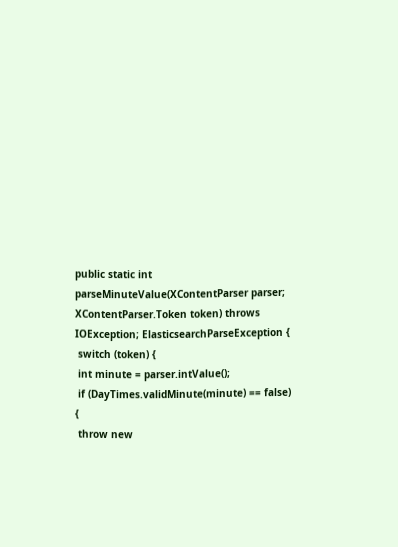public static int parseMinuteValue(XContentParser parser; XContentParser.Token token) throws IOException; ElasticsearchParseException {
 switch (token) {
 int minute = parser.intValue();
 if (DayTimes.validMinute(minute) == false) {
 throw new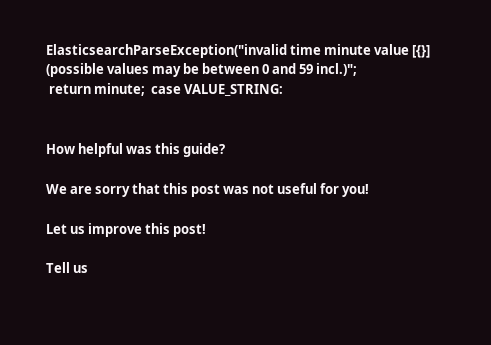ElasticsearchParseException("invalid time minute value [{}] (possible values may be between 0 and 59 incl.)";
 return minute;  case VALUE_STRING:


How helpful was this guide?

We are sorry that this post was not useful for you!

Let us improve this post!

Tell us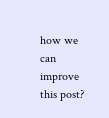how we can improve this post?